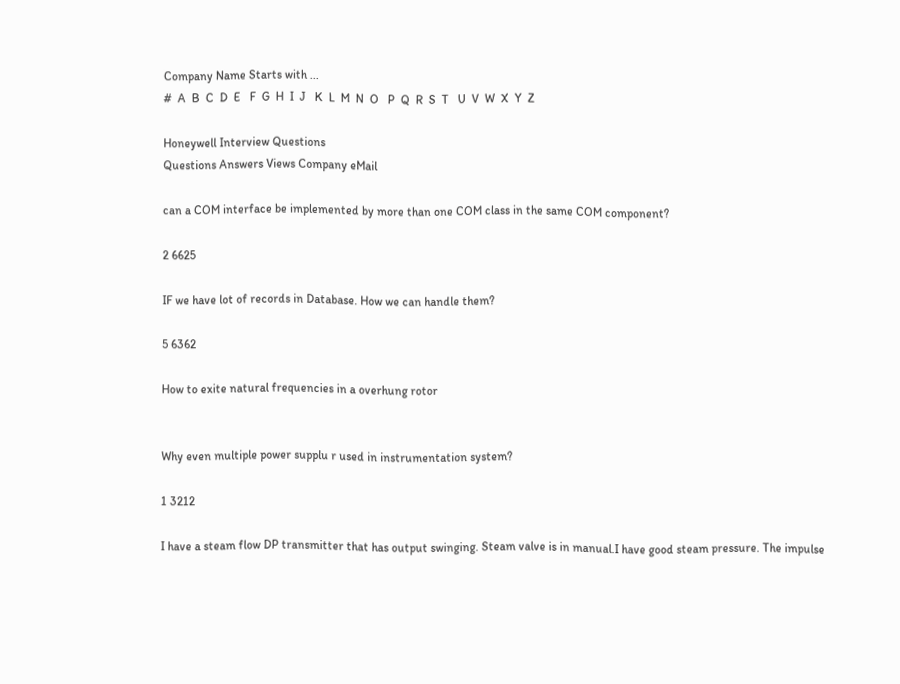Company Name Starts with ...
#  A  B  C  D  E   F  G  H  I  J   K  L  M  N  O   P  Q  R  S  T   U  V  W  X  Y  Z

Honeywell Interview Questions
Questions Answers Views Company eMail

can a COM interface be implemented by more than one COM class in the same COM component?

2 6625

IF we have lot of records in Database. How we can handle them?

5 6362

How to exite natural frequencies in a overhung rotor


Why even multiple power supplu r used in instrumentation system?

1 3212

I have a steam flow DP transmitter that has output swinging. Steam valve is in manual.I have good steam pressure. The impulse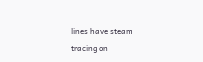lines have steam tracing on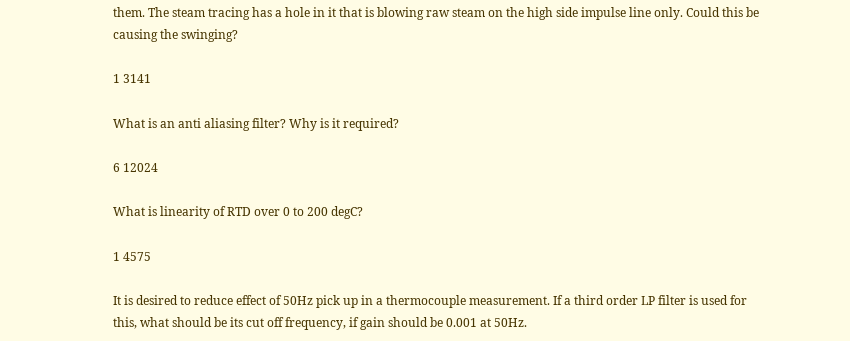them. The steam tracing has a hole in it that is blowing raw steam on the high side impulse line only. Could this be causing the swinging?

1 3141

What is an anti aliasing filter? Why is it required?

6 12024

What is linearity of RTD over 0 to 200 degC?

1 4575

It is desired to reduce effect of 50Hz pick up in a thermocouple measurement. If a third order LP filter is used for this, what should be its cut off frequency, if gain should be 0.001 at 50Hz.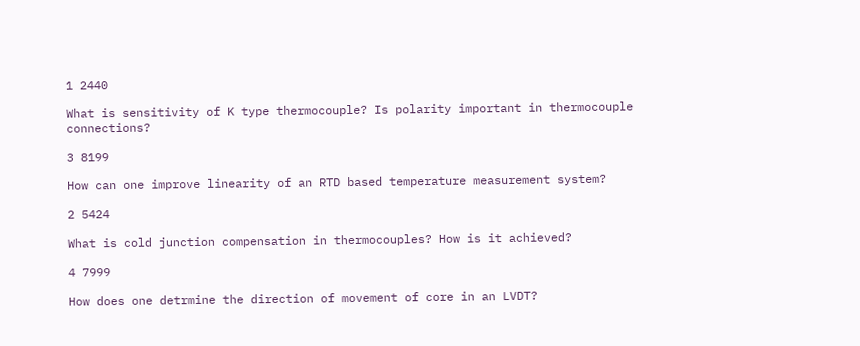1 2440

What is sensitivity of K type thermocouple? Is polarity important in thermocouple connections?

3 8199

How can one improve linearity of an RTD based temperature measurement system?

2 5424

What is cold junction compensation in thermocouples? How is it achieved?

4 7999

How does one detrmine the direction of movement of core in an LVDT?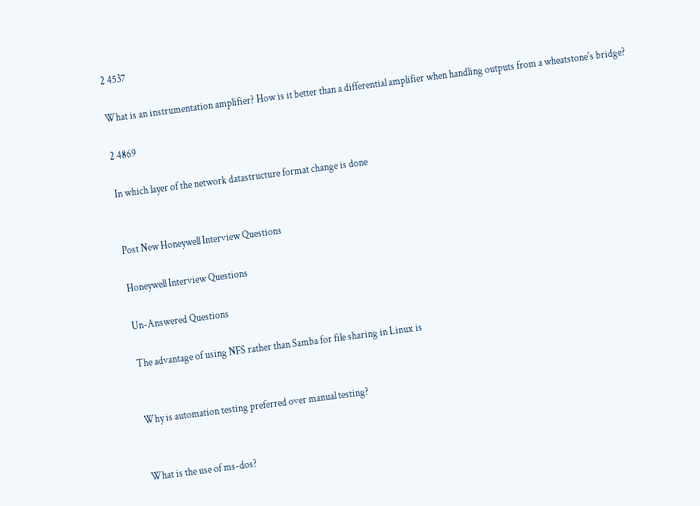2 4537

What is an instrumentation amplifier? How is it better than a differential amplifier when handling outputs from a wheatstone's bridge?

2 4869

In which layer of the network datastructure format change is done


Post New Honeywell Interview Questions

Honeywell Interview Questions

Un-Answered Questions

The advantage of using NFS rather than Samba for file sharing in Linux is


Why is automation testing preferred over manual testing?


What is the use of ms-dos?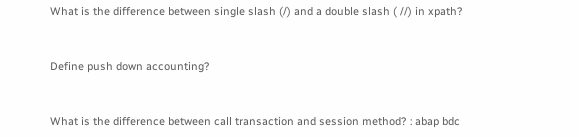What is the difference between single slash (/) and a double slash ( //) in xpath?


Define push down accounting?


What is the difference between call transaction and session method? : abap bdc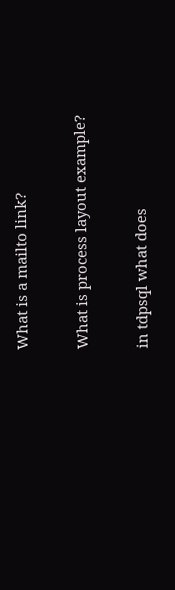What is a mailto link?


What is process layout example?


in tdpsql what does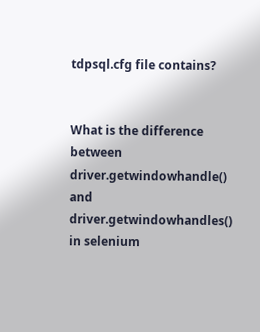tdpsql.cfg file contains?


What is the difference between driver.getwindowhandle() and driver.getwindowhandles() in selenium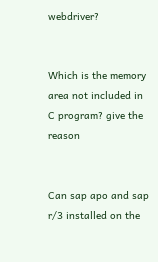webdriver?


Which is the memory area not included in C program? give the reason


Can sap apo and sap r/3 installed on the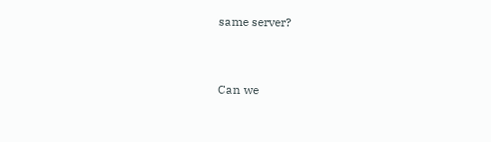same server?


Can we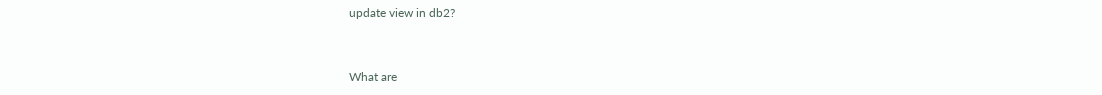update view in db2?


What are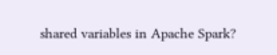shared variables in Apache Spark?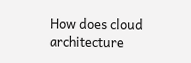How does cloud architecture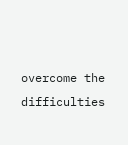overcome the difficulties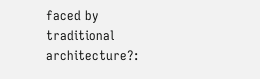faced by traditional architecture?: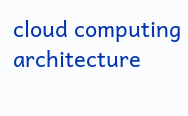cloud computing architecture